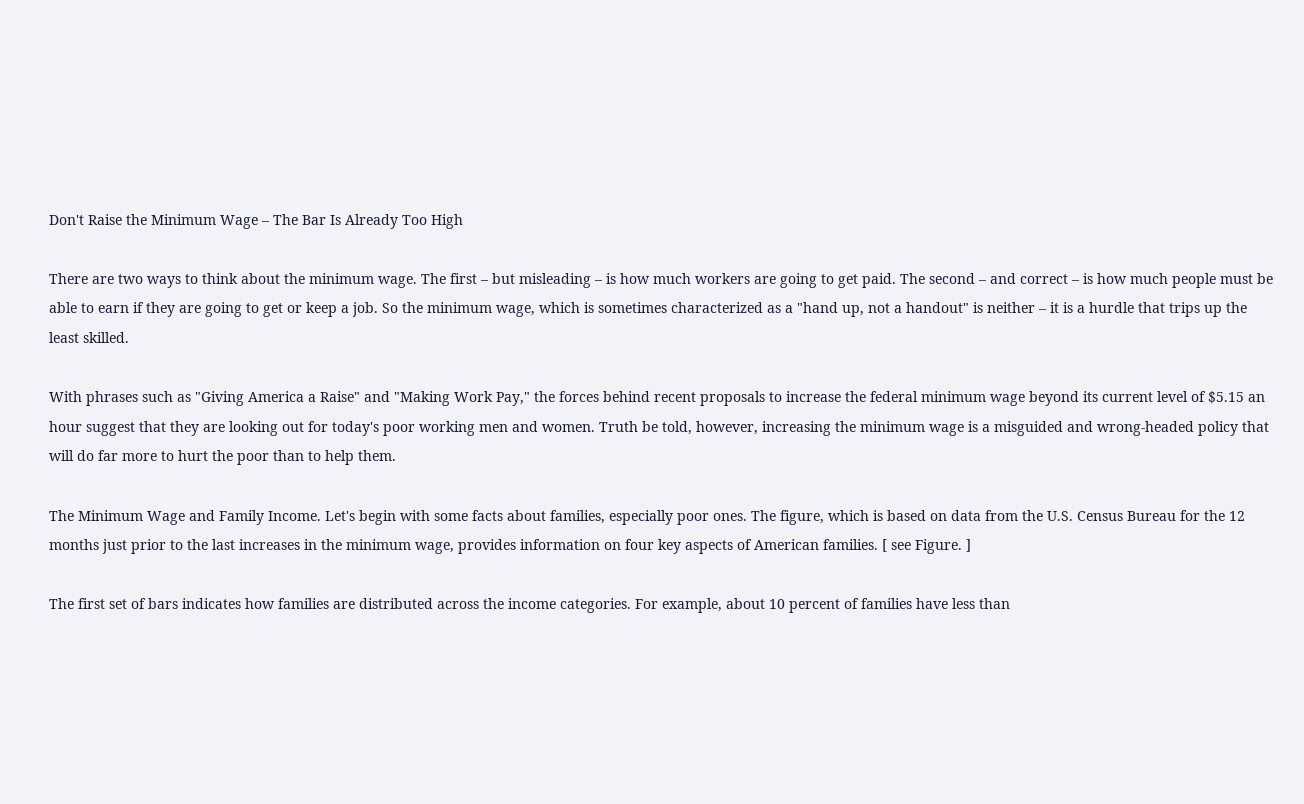Don't Raise the Minimum Wage – The Bar Is Already Too High

There are two ways to think about the minimum wage. The first – but misleading – is how much workers are going to get paid. The second – and correct – is how much people must be able to earn if they are going to get or keep a job. So the minimum wage, which is sometimes characterized as a "hand up, not a handout" is neither – it is a hurdle that trips up the least skilled.

With phrases such as "Giving America a Raise" and "Making Work Pay," the forces behind recent proposals to increase the federal minimum wage beyond its current level of $5.15 an hour suggest that they are looking out for today's poor working men and women. Truth be told, however, increasing the minimum wage is a misguided and wrong-headed policy that will do far more to hurt the poor than to help them.

The Minimum Wage and Family Income. Let's begin with some facts about families, especially poor ones. The figure, which is based on data from the U.S. Census Bureau for the 12 months just prior to the last increases in the minimum wage, provides information on four key aspects of American families. [ see Figure. ]

The first set of bars indicates how families are distributed across the income categories. For example, about 10 percent of families have less than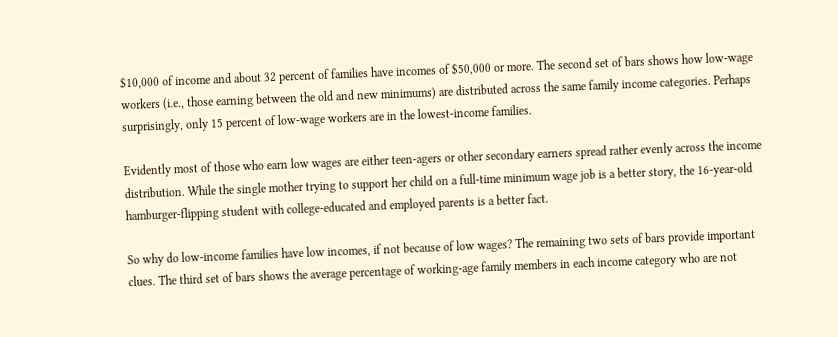$10,000 of income and about 32 percent of families have incomes of $50,000 or more. The second set of bars shows how low-wage workers (i.e., those earning between the old and new minimums) are distributed across the same family income categories. Perhaps surprisingly, only 15 percent of low-wage workers are in the lowest-income families.

Evidently most of those who earn low wages are either teen-agers or other secondary earners spread rather evenly across the income distribution. While the single mother trying to support her child on a full-time minimum wage job is a better story, the 16-year-old hamburger-flipping student with college-educated and employed parents is a better fact.

So why do low-income families have low incomes, if not because of low wages? The remaining two sets of bars provide important clues. The third set of bars shows the average percentage of working-age family members in each income category who are not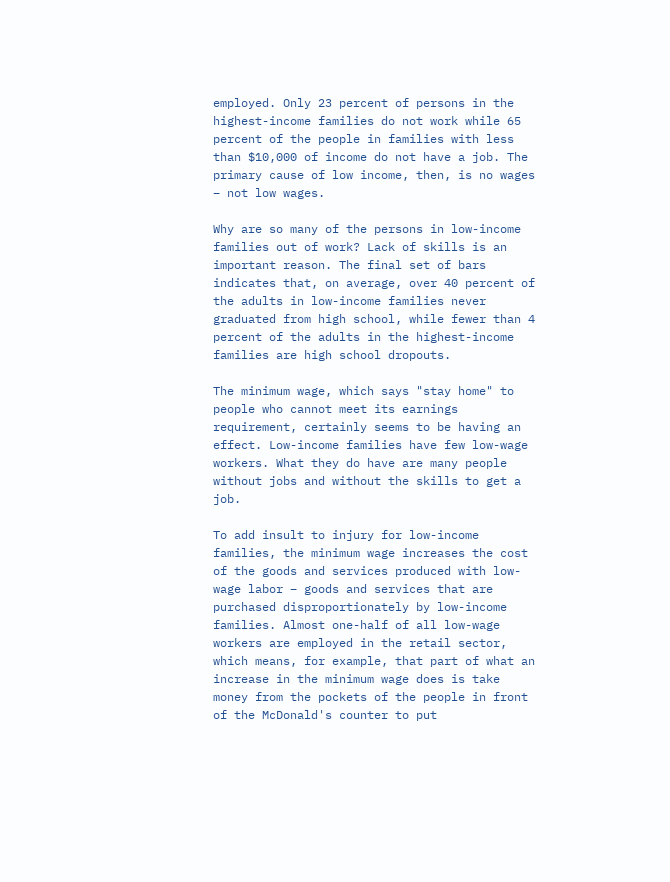employed. Only 23 percent of persons in the highest-income families do not work while 65 percent of the people in families with less than $10,000 of income do not have a job. The primary cause of low income, then, is no wages – not low wages.

Why are so many of the persons in low-income families out of work? Lack of skills is an important reason. The final set of bars indicates that, on average, over 40 percent of the adults in low-income families never graduated from high school, while fewer than 4 percent of the adults in the highest-income families are high school dropouts.

The minimum wage, which says "stay home" to people who cannot meet its earnings requirement, certainly seems to be having an effect. Low-income families have few low-wage workers. What they do have are many people without jobs and without the skills to get a job.

To add insult to injury for low-income families, the minimum wage increases the cost of the goods and services produced with low-wage labor – goods and services that are purchased disproportionately by low-income families. Almost one-half of all low-wage workers are employed in the retail sector, which means, for example, that part of what an increase in the minimum wage does is take money from the pockets of the people in front of the McDonald's counter to put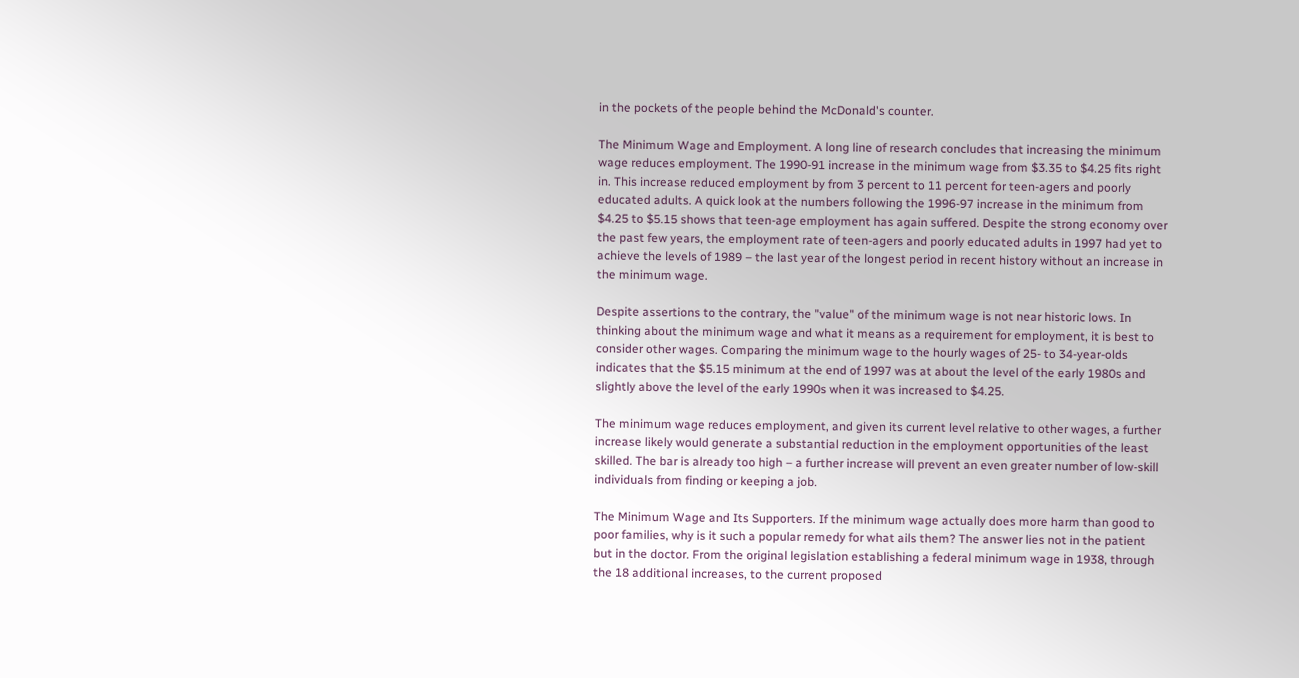in the pockets of the people behind the McDonald's counter.

The Minimum Wage and Employment. A long line of research concludes that increasing the minimum wage reduces employment. The 1990-91 increase in the minimum wage from $3.35 to $4.25 fits right in. This increase reduced employment by from 3 percent to 11 percent for teen-agers and poorly educated adults. A quick look at the numbers following the 1996-97 increase in the minimum from $4.25 to $5.15 shows that teen-age employment has again suffered. Despite the strong economy over the past few years, the employment rate of teen-agers and poorly educated adults in 1997 had yet to achieve the levels of 1989 – the last year of the longest period in recent history without an increase in the minimum wage.

Despite assertions to the contrary, the "value" of the minimum wage is not near historic lows. In thinking about the minimum wage and what it means as a requirement for employment, it is best to consider other wages. Comparing the minimum wage to the hourly wages of 25- to 34-year-olds indicates that the $5.15 minimum at the end of 1997 was at about the level of the early 1980s and slightly above the level of the early 1990s when it was increased to $4.25.

The minimum wage reduces employment, and given its current level relative to other wages, a further increase likely would generate a substantial reduction in the employment opportunities of the least skilled. The bar is already too high – a further increase will prevent an even greater number of low-skill individuals from finding or keeping a job.

The Minimum Wage and Its Supporters. If the minimum wage actually does more harm than good to poor families, why is it such a popular remedy for what ails them? The answer lies not in the patient but in the doctor. From the original legislation establishing a federal minimum wage in 1938, through the 18 additional increases, to the current proposed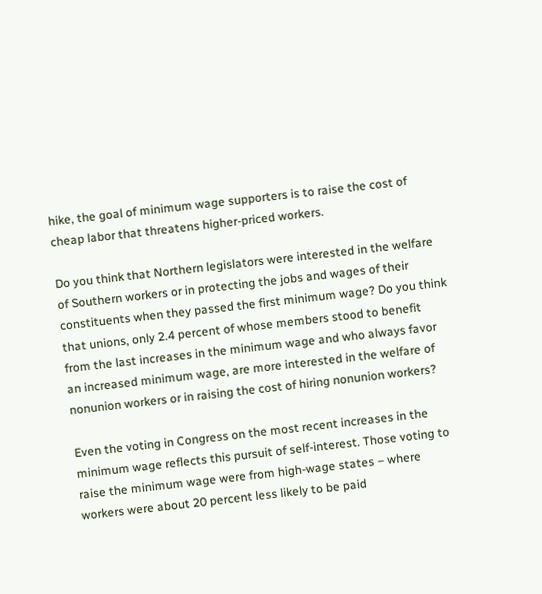hike, the goal of minimum wage supporters is to raise the cost of cheap labor that threatens higher-priced workers.

Do you think that Northern legislators were interested in the welfare of Southern workers or in protecting the jobs and wages of their constituents when they passed the first minimum wage? Do you think that unions, only 2.4 percent of whose members stood to benefit from the last increases in the minimum wage and who always favor an increased minimum wage, are more interested in the welfare of nonunion workers or in raising the cost of hiring nonunion workers?

Even the voting in Congress on the most recent increases in the minimum wage reflects this pursuit of self-interest. Those voting to raise the minimum wage were from high-wage states – where workers were about 20 percent less likely to be paid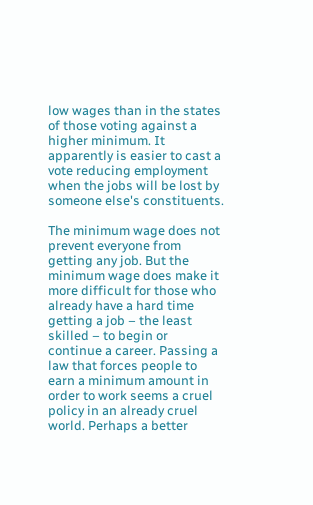low wages than in the states of those voting against a higher minimum. It apparently is easier to cast a vote reducing employment when the jobs will be lost by someone else's constituents.

The minimum wage does not prevent everyone from getting any job. But the minimum wage does make it more difficult for those who already have a hard time getting a job – the least skilled – to begin or continue a career. Passing a law that forces people to earn a minimum amount in order to work seems a cruel policy in an already cruel world. Perhaps a better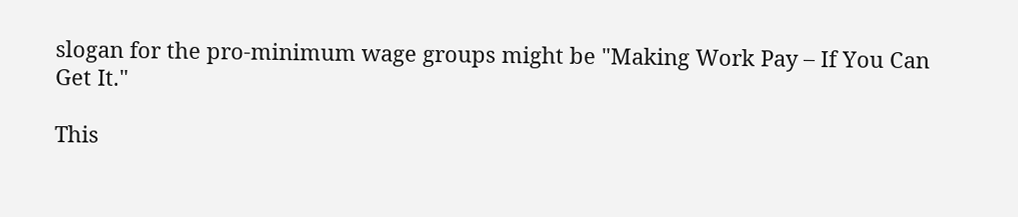slogan for the pro-minimum wage groups might be "Making Work Pay – If You Can Get It."

This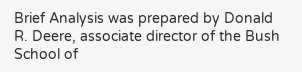Brief Analysis was prepared by Donald R. Deere, associate director of the Bush School of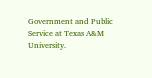Government and Public Service at Texas A&M University.